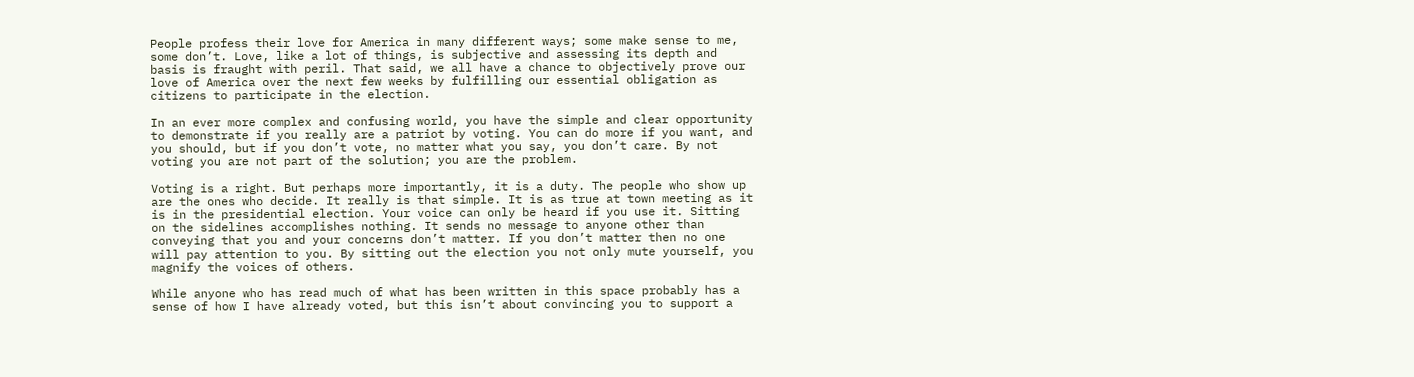People profess their love for America in many different ways; some make sense to me, some don’t. Love, like a lot of things, is subjective and assessing its depth and basis is fraught with peril. That said, we all have a chance to objectively prove our love of America over the next few weeks by fulfilling our essential obligation as citizens to participate in the election.

In an ever more complex and confusing world, you have the simple and clear opportunity to demonstrate if you really are a patriot by voting. You can do more if you want, and you should, but if you don’t vote, no matter what you say, you don’t care. By not voting you are not part of the solution; you are the problem.

Voting is a right. But perhaps more importantly, it is a duty. The people who show up are the ones who decide. It really is that simple. It is as true at town meeting as it is in the presidential election. Your voice can only be heard if you use it. Sitting on the sidelines accomplishes nothing. It sends no message to anyone other than conveying that you and your concerns don’t matter. If you don’t matter then no one will pay attention to you. By sitting out the election you not only mute yourself, you magnify the voices of others.

While anyone who has read much of what has been written in this space probably has a sense of how I have already voted, but this isn’t about convincing you to support a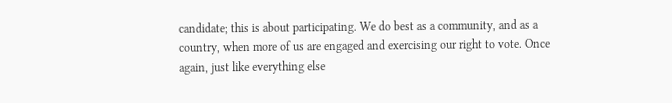candidate; this is about participating. We do best as a community, and as a country, when more of us are engaged and exercising our right to vote. Once again, just like everything else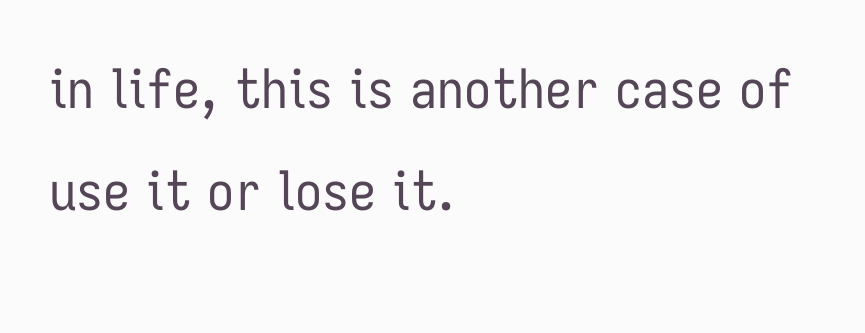in life, this is another case of use it or lose it.